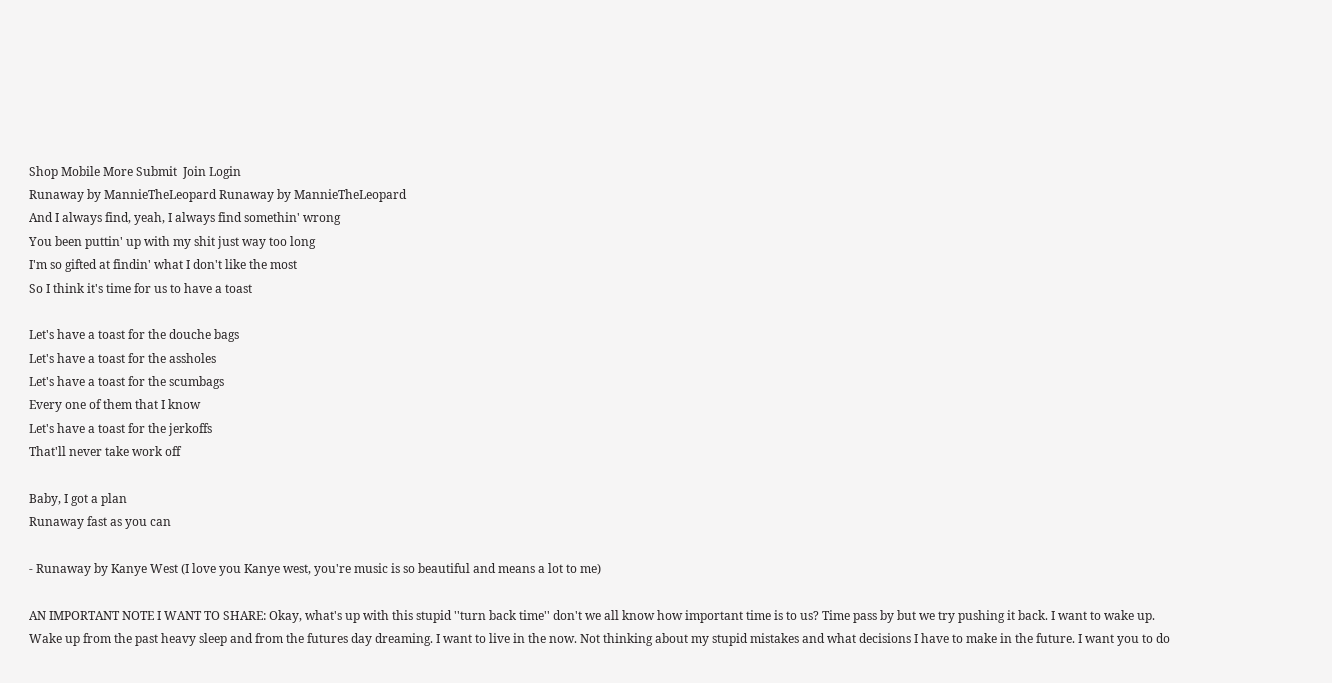Shop Mobile More Submit  Join Login
Runaway by MannieTheLeopard Runaway by MannieTheLeopard
And I always find, yeah, I always find somethin' wrong
You been puttin' up with my shit just way too long
I'm so gifted at findin' what I don't like the most
So I think it's time for us to have a toast

Let's have a toast for the douche bags
Let's have a toast for the assholes
Let's have a toast for the scumbags
Every one of them that I know
Let's have a toast for the jerkoffs
That'll never take work off

Baby, I got a plan
Runaway fast as you can

- Runaway by Kanye West (I love you Kanye west, you're music is so beautiful and means a lot to me)

AN IMPORTANT NOTE I WANT TO SHARE: Okay, what's up with this stupid ''turn back time'' don't we all know how important time is to us? Time pass by but we try pushing it back. I want to wake up. Wake up from the past heavy sleep and from the futures day dreaming. I want to live in the now. Not thinking about my stupid mistakes and what decisions I have to make in the future. I want you to do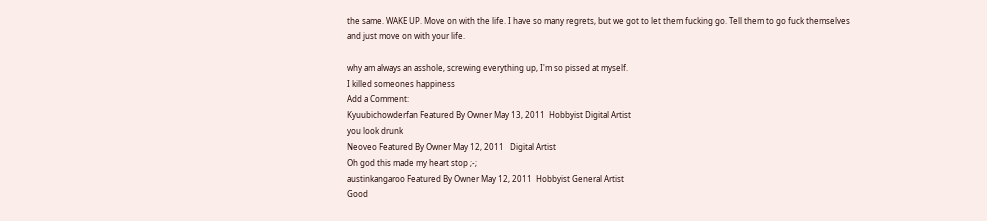the same. WAKE UP. Move on with the life. I have so many regrets, but we got to let them fucking go. Tell them to go fuck themselves and just move on with your life.

why am always an asshole, screwing everything up, I'm so pissed at myself.
I killed someones happiness
Add a Comment:
Kyuubichowderfan Featured By Owner May 13, 2011  Hobbyist Digital Artist
you look drunk
Neoveo Featured By Owner May 12, 2011   Digital Artist
Oh god this made my heart stop ;-;
austinkangaroo Featured By Owner May 12, 2011  Hobbyist General Artist
Good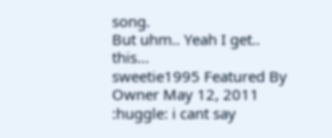song.
But uhm.. Yeah I get.. this...
sweetie1995 Featured By Owner May 12, 2011
:huggle: i cant say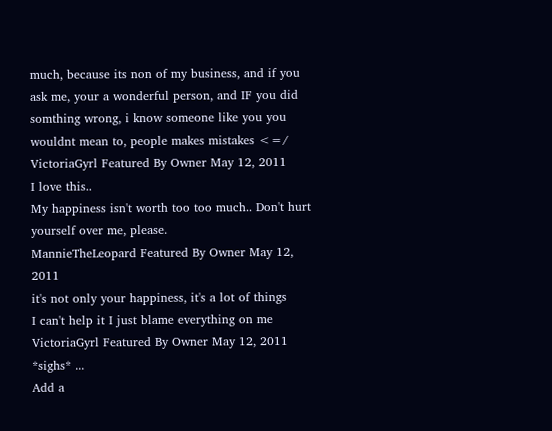much, because its non of my business, and if you ask me, your a wonderful person, and IF you did somthing wrong, i know someone like you you wouldnt mean to, people makes mistakes <=/
VictoriaGyrl Featured By Owner May 12, 2011
I love this..
My happiness isn't worth too too much.. Don't hurt yourself over me, please.
MannieTheLeopard Featured By Owner May 12, 2011
it's not only your happiness, it's a lot of things
I can't help it I just blame everything on me
VictoriaGyrl Featured By Owner May 12, 2011
*sighs* ...
Add a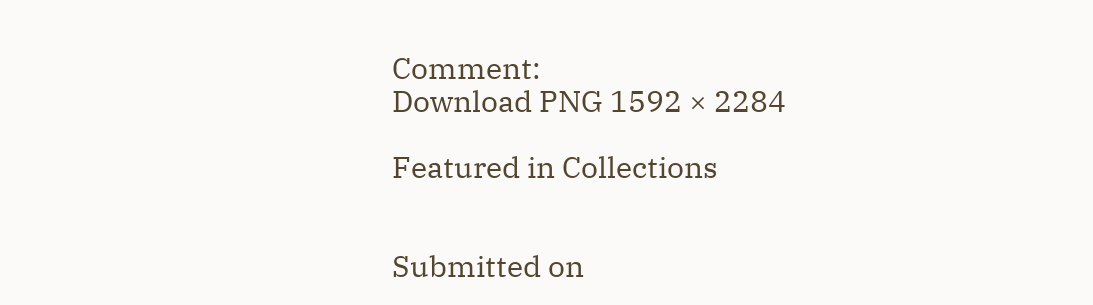Comment:
Download PNG 1592 × 2284

Featured in Collections


Submitted on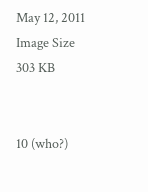May 12, 2011
Image Size
303 KB


10 (who?)